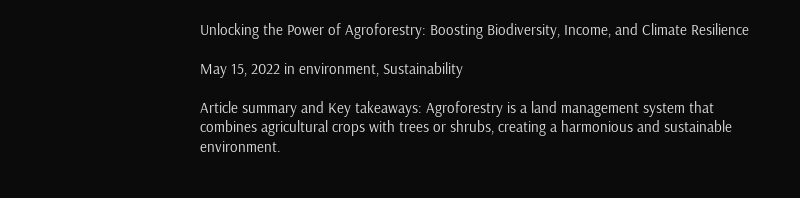Unlocking the Power of Agroforestry: Boosting Biodiversity, Income, and Climate Resilience

May 15, 2022 in environment, Sustainability

Article summary and Key takeaways: Agroforestry is a land management system that combines agricultural crops with trees or shrubs, creating a harmonious and sustainable environment.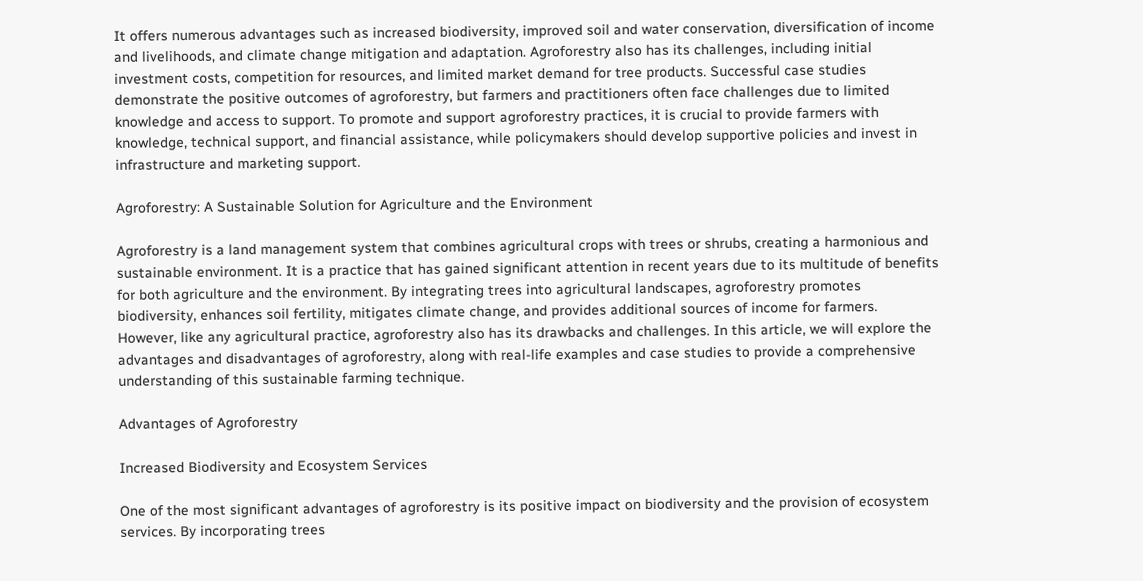It offers numerous advantages such as increased biodiversity, improved soil and water conservation, diversification of income and livelihoods, and climate change mitigation and adaptation. Agroforestry also has its challenges, including initial investment costs, competition for resources, and limited market demand for tree products. Successful case studies demonstrate the positive outcomes of agroforestry, but farmers and practitioners often face challenges due to limited knowledge and access to support. To promote and support agroforestry practices, it is crucial to provide farmers with knowledge, technical support, and financial assistance, while policymakers should develop supportive policies and invest in infrastructure and marketing support.

Agroforestry: A Sustainable Solution for Agriculture and the Environment

Agroforestry is a land management system that combines agricultural crops with trees or shrubs, creating a harmonious and sustainable environment. It is a practice that has gained significant attention in recent years due to its multitude of benefits for both agriculture and the environment. By integrating trees into agricultural landscapes, agroforestry promotes biodiversity, enhances soil fertility, mitigates climate change, and provides additional sources of income for farmers. However, like any agricultural practice, agroforestry also has its drawbacks and challenges. In this article, we will explore the advantages and disadvantages of agroforestry, along with real-life examples and case studies to provide a comprehensive understanding of this sustainable farming technique.

Advantages of Agroforestry

Increased Biodiversity and Ecosystem Services

One of the most significant advantages of agroforestry is its positive impact on biodiversity and the provision of ecosystem services. By incorporating trees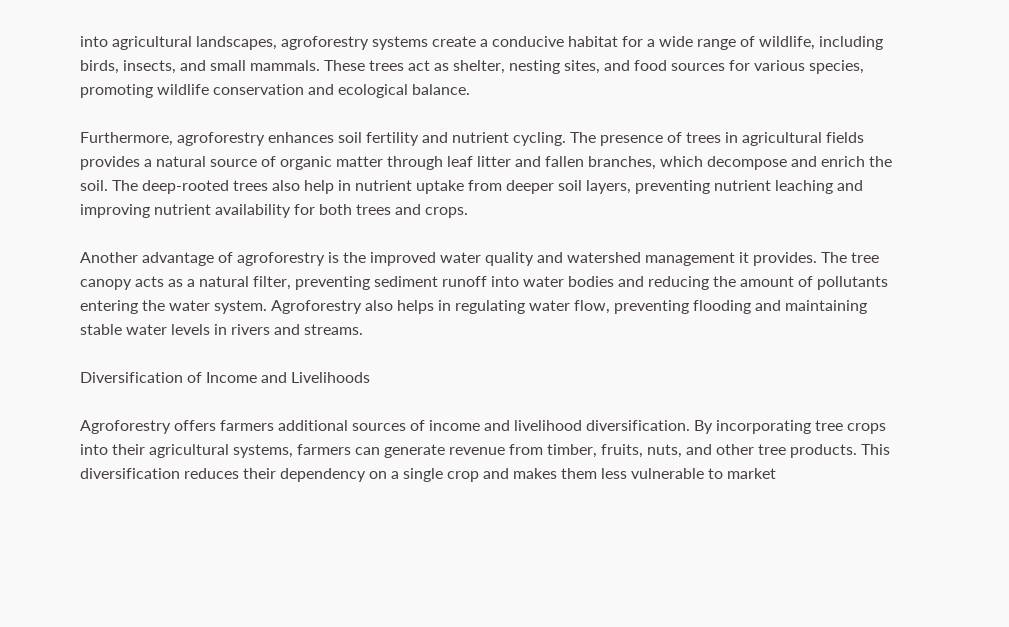into agricultural landscapes, agroforestry systems create a conducive habitat for a wide range of wildlife, including birds, insects, and small mammals. These trees act as shelter, nesting sites, and food sources for various species, promoting wildlife conservation and ecological balance.

Furthermore, agroforestry enhances soil fertility and nutrient cycling. The presence of trees in agricultural fields provides a natural source of organic matter through leaf litter and fallen branches, which decompose and enrich the soil. The deep-rooted trees also help in nutrient uptake from deeper soil layers, preventing nutrient leaching and improving nutrient availability for both trees and crops.

Another advantage of agroforestry is the improved water quality and watershed management it provides. The tree canopy acts as a natural filter, preventing sediment runoff into water bodies and reducing the amount of pollutants entering the water system. Agroforestry also helps in regulating water flow, preventing flooding and maintaining stable water levels in rivers and streams.

Diversification of Income and Livelihoods

Agroforestry offers farmers additional sources of income and livelihood diversification. By incorporating tree crops into their agricultural systems, farmers can generate revenue from timber, fruits, nuts, and other tree products. This diversification reduces their dependency on a single crop and makes them less vulnerable to market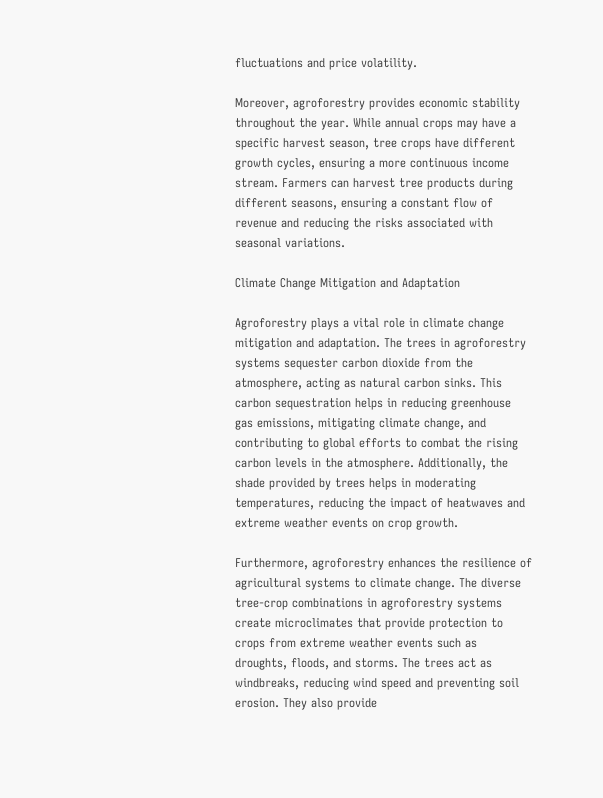fluctuations and price volatility.

Moreover, agroforestry provides economic stability throughout the year. While annual crops may have a specific harvest season, tree crops have different growth cycles, ensuring a more continuous income stream. Farmers can harvest tree products during different seasons, ensuring a constant flow of revenue and reducing the risks associated with seasonal variations.

Climate Change Mitigation and Adaptation

Agroforestry plays a vital role in climate change mitigation and adaptation. The trees in agroforestry systems sequester carbon dioxide from the atmosphere, acting as natural carbon sinks. This carbon sequestration helps in reducing greenhouse gas emissions, mitigating climate change, and contributing to global efforts to combat the rising carbon levels in the atmosphere. Additionally, the shade provided by trees helps in moderating temperatures, reducing the impact of heatwaves and extreme weather events on crop growth.

Furthermore, agroforestry enhances the resilience of agricultural systems to climate change. The diverse tree-crop combinations in agroforestry systems create microclimates that provide protection to crops from extreme weather events such as droughts, floods, and storms. The trees act as windbreaks, reducing wind speed and preventing soil erosion. They also provide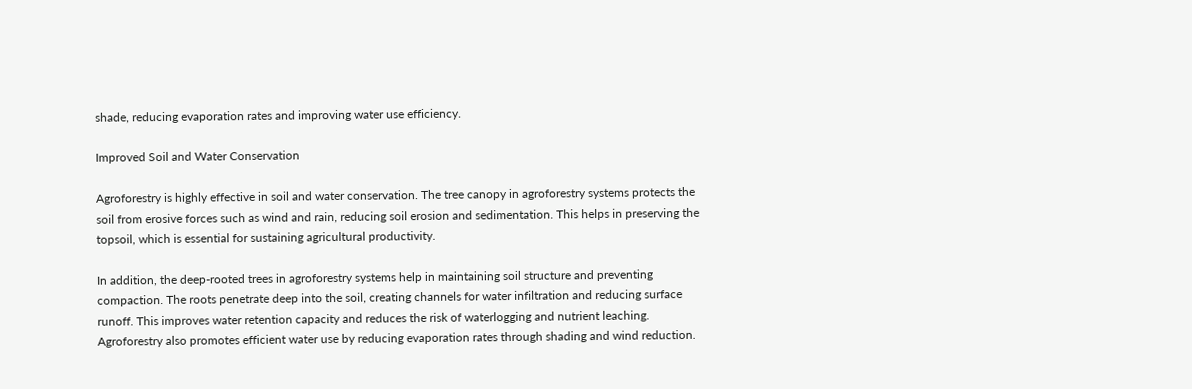shade, reducing evaporation rates and improving water use efficiency.

Improved Soil and Water Conservation

Agroforestry is highly effective in soil and water conservation. The tree canopy in agroforestry systems protects the soil from erosive forces such as wind and rain, reducing soil erosion and sedimentation. This helps in preserving the topsoil, which is essential for sustaining agricultural productivity.

In addition, the deep-rooted trees in agroforestry systems help in maintaining soil structure and preventing compaction. The roots penetrate deep into the soil, creating channels for water infiltration and reducing surface runoff. This improves water retention capacity and reduces the risk of waterlogging and nutrient leaching. Agroforestry also promotes efficient water use by reducing evaporation rates through shading and wind reduction.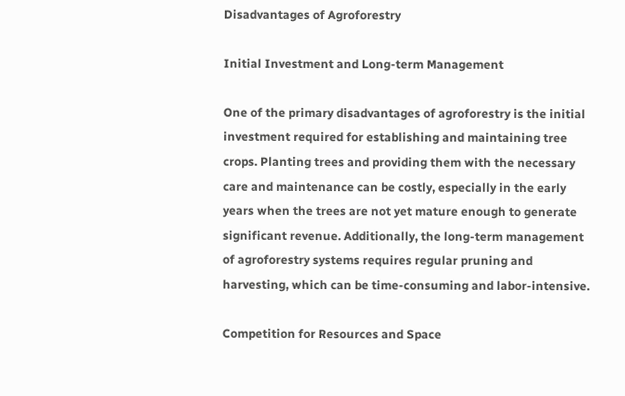Disadvantages of Agroforestry

Initial Investment and Long-term Management

One of the primary disadvantages of agroforestry is the initial investment required for establishing and maintaining tree crops. Planting trees and providing them with the necessary care and maintenance can be costly, especially in the early years when the trees are not yet mature enough to generate significant revenue. Additionally, the long-term management of agroforestry systems requires regular pruning and harvesting, which can be time-consuming and labor-intensive.

Competition for Resources and Space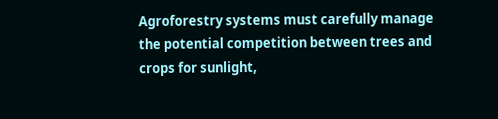Agroforestry systems must carefully manage the potential competition between trees and crops for sunlight,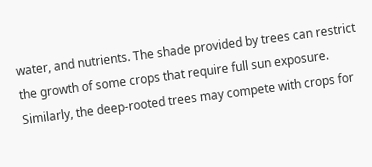water, and nutrients. The shade provided by trees can restrict the growth of some crops that require full sun exposure. Similarly, the deep-rooted trees may compete with crops for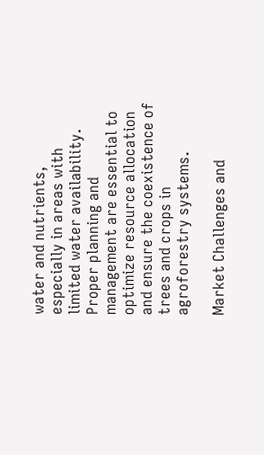water and nutrients, especially in areas with limited water availability. Proper planning and management are essential to optimize resource allocation and ensure the coexistence of trees and crops in agroforestry systems.

Market Challenges and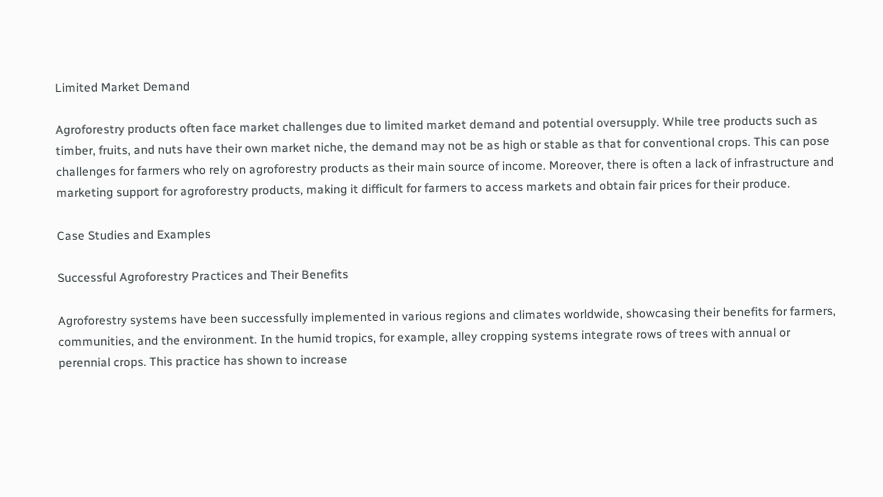Limited Market Demand

Agroforestry products often face market challenges due to limited market demand and potential oversupply. While tree products such as timber, fruits, and nuts have their own market niche, the demand may not be as high or stable as that for conventional crops. This can pose challenges for farmers who rely on agroforestry products as their main source of income. Moreover, there is often a lack of infrastructure and marketing support for agroforestry products, making it difficult for farmers to access markets and obtain fair prices for their produce.

Case Studies and Examples

Successful Agroforestry Practices and Their Benefits

Agroforestry systems have been successfully implemented in various regions and climates worldwide, showcasing their benefits for farmers, communities, and the environment. In the humid tropics, for example, alley cropping systems integrate rows of trees with annual or perennial crops. This practice has shown to increase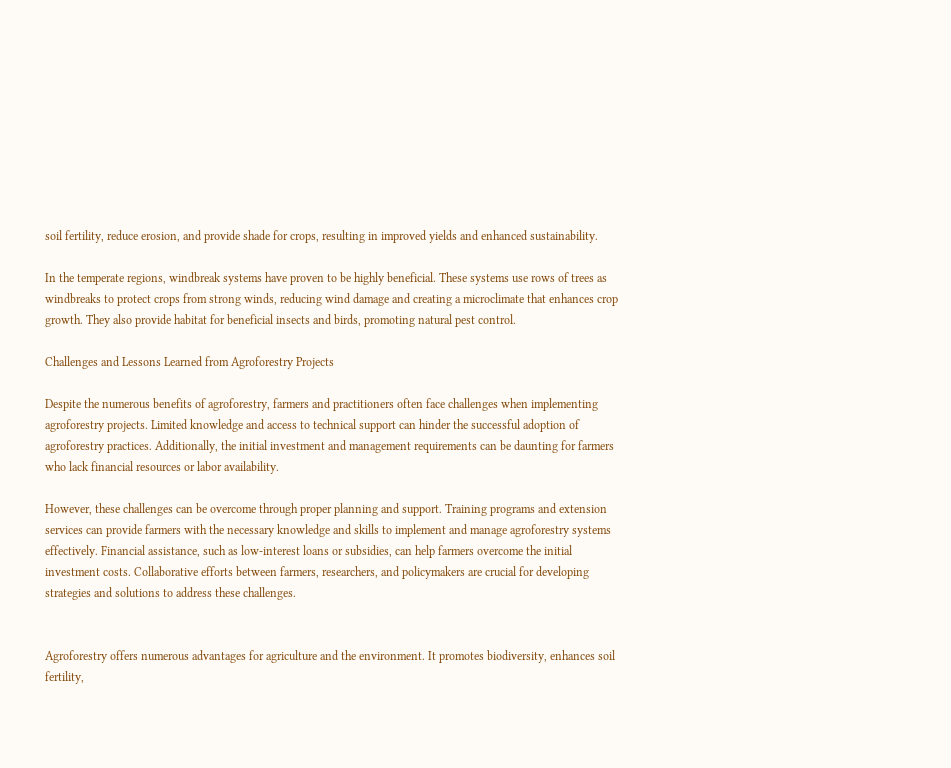soil fertility, reduce erosion, and provide shade for crops, resulting in improved yields and enhanced sustainability.

In the temperate regions, windbreak systems have proven to be highly beneficial. These systems use rows of trees as windbreaks to protect crops from strong winds, reducing wind damage and creating a microclimate that enhances crop growth. They also provide habitat for beneficial insects and birds, promoting natural pest control.

Challenges and Lessons Learned from Agroforestry Projects

Despite the numerous benefits of agroforestry, farmers and practitioners often face challenges when implementing agroforestry projects. Limited knowledge and access to technical support can hinder the successful adoption of agroforestry practices. Additionally, the initial investment and management requirements can be daunting for farmers who lack financial resources or labor availability.

However, these challenges can be overcome through proper planning and support. Training programs and extension services can provide farmers with the necessary knowledge and skills to implement and manage agroforestry systems effectively. Financial assistance, such as low-interest loans or subsidies, can help farmers overcome the initial investment costs. Collaborative efforts between farmers, researchers, and policymakers are crucial for developing strategies and solutions to address these challenges.


Agroforestry offers numerous advantages for agriculture and the environment. It promotes biodiversity, enhances soil fertility,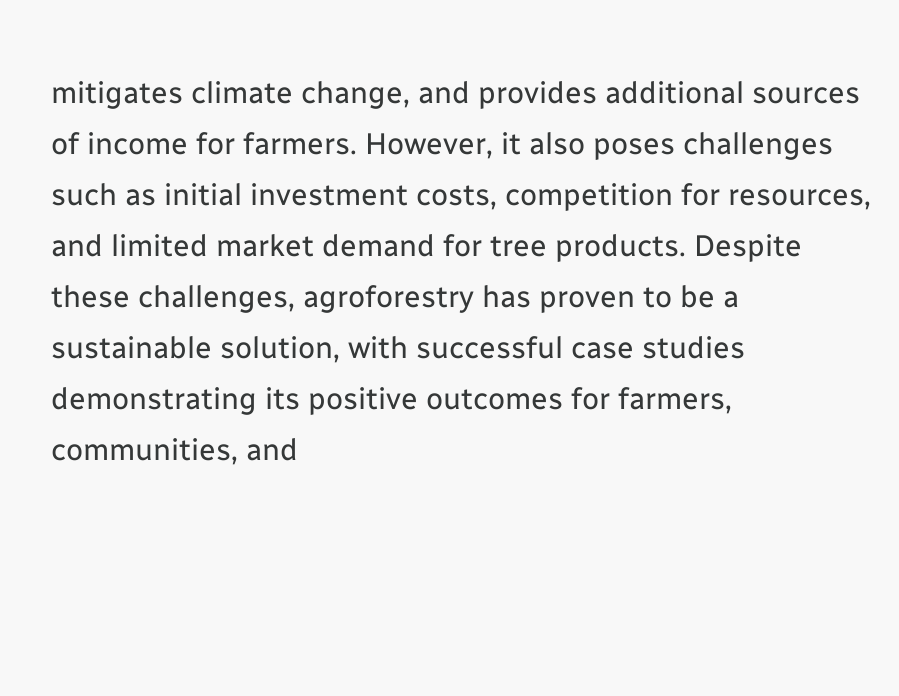mitigates climate change, and provides additional sources of income for farmers. However, it also poses challenges such as initial investment costs, competition for resources, and limited market demand for tree products. Despite these challenges, agroforestry has proven to be a sustainable solution, with successful case studies demonstrating its positive outcomes for farmers, communities, and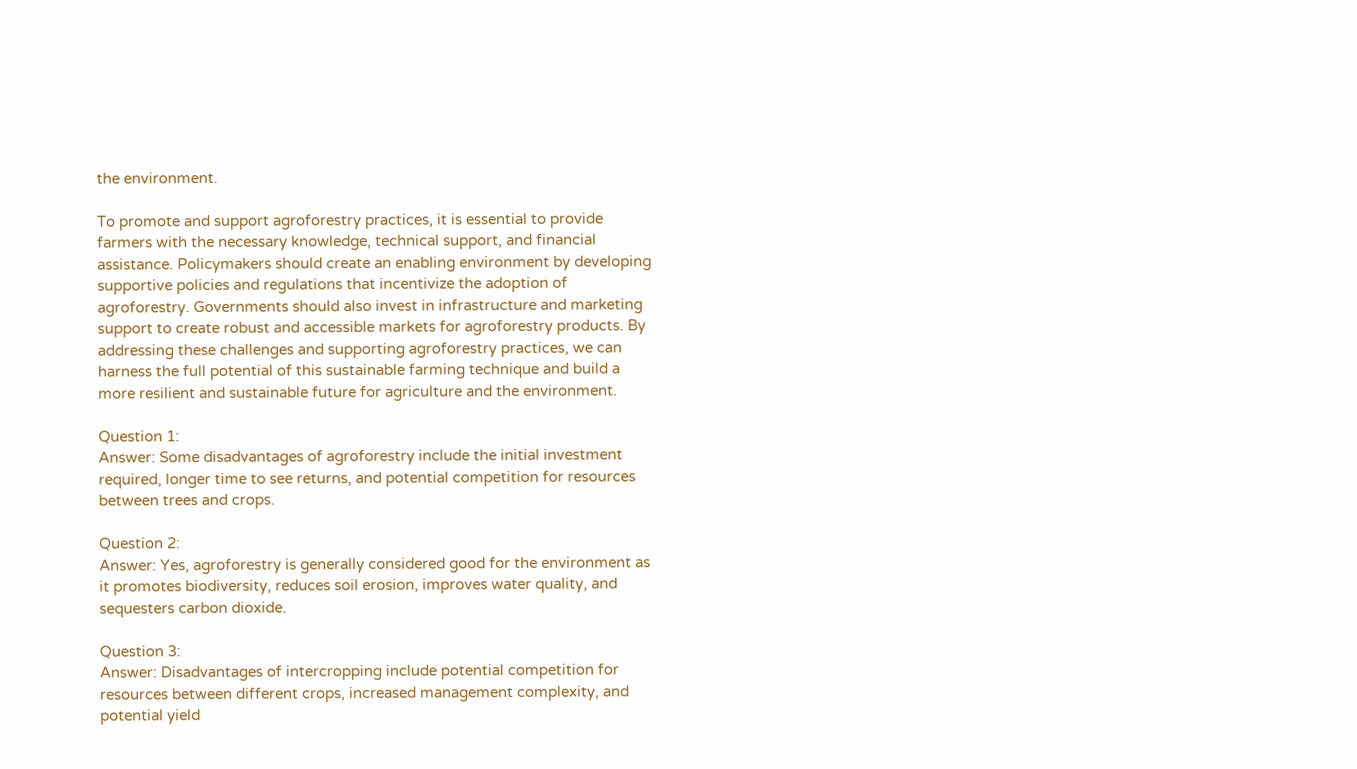the environment.

To promote and support agroforestry practices, it is essential to provide farmers with the necessary knowledge, technical support, and financial assistance. Policymakers should create an enabling environment by developing supportive policies and regulations that incentivize the adoption of agroforestry. Governments should also invest in infrastructure and marketing support to create robust and accessible markets for agroforestry products. By addressing these challenges and supporting agroforestry practices, we can harness the full potential of this sustainable farming technique and build a more resilient and sustainable future for agriculture and the environment.

Question 1:
Answer: Some disadvantages of agroforestry include the initial investment required, longer time to see returns, and potential competition for resources between trees and crops.

Question 2:
Answer: Yes, agroforestry is generally considered good for the environment as it promotes biodiversity, reduces soil erosion, improves water quality, and sequesters carbon dioxide.

Question 3:
Answer: Disadvantages of intercropping include potential competition for resources between different crops, increased management complexity, and potential yield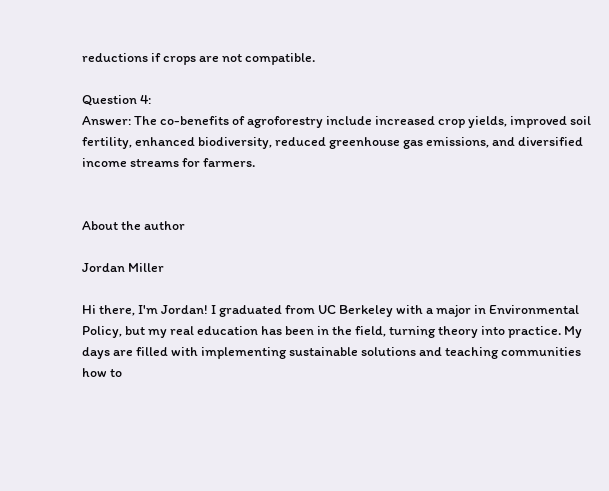reductions if crops are not compatible.

Question 4:
Answer: The co-benefits of agroforestry include increased crop yields, improved soil fertility, enhanced biodiversity, reduced greenhouse gas emissions, and diversified income streams for farmers.


About the author

Jordan Miller

Hi there, I'm Jordan! I graduated from UC Berkeley with a major in Environmental Policy, but my real education has been in the field, turning theory into practice. My days are filled with implementing sustainable solutions and teaching communities how to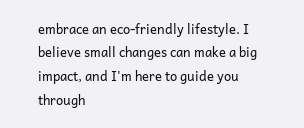embrace an eco-friendly lifestyle. I believe small changes can make a big impact, and I'm here to guide you through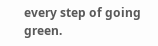every step of going green.